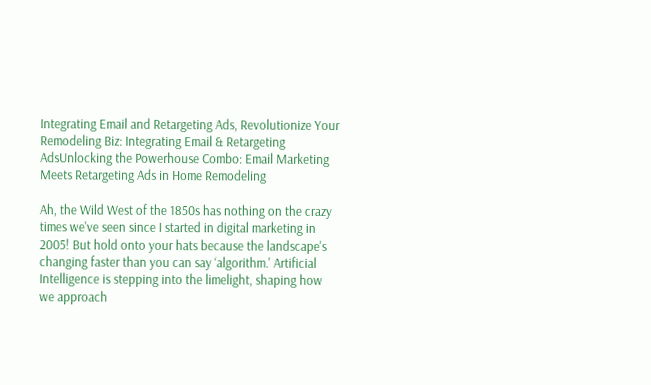Integrating Email and Retargeting Ads, Revolutionize Your Remodeling Biz: Integrating Email & Retargeting AdsUnlocking the Powerhouse Combo: Email Marketing Meets Retargeting Ads in Home Remodeling

Ah, the Wild West of the 1850s has nothing on the crazy times we've seen since I started in digital marketing in 2005! But hold onto your hats because the landscape's changing faster than you can say ‘algorithm.' Artificial Intelligence is stepping into the limelight, shaping how we approach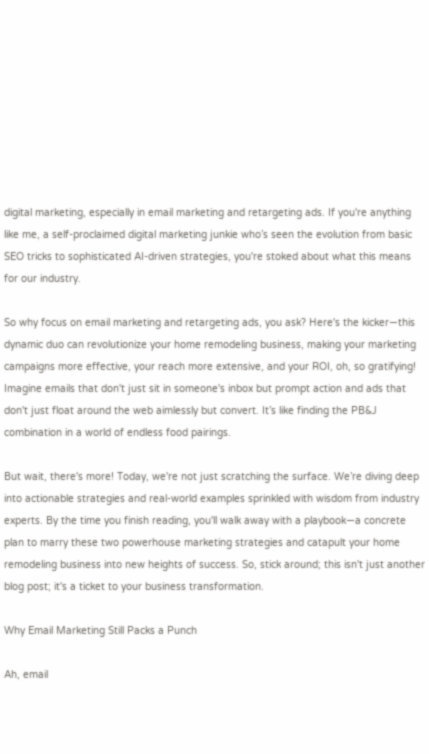digital marketing, especially in email marketing and retargeting ads. If you're anything like me, a self-proclaimed digital marketing junkie who’s seen the evolution from basic SEO tricks to sophisticated AI-driven strategies, you're stoked about what this means for our industry.

So why focus on email marketing and retargeting ads, you ask? Here's the kicker—this dynamic duo can revolutionize your home remodeling business, making your marketing campaigns more effective, your reach more extensive, and your ROI, oh, so gratifying! Imagine emails that don't just sit in someone's inbox but prompt action and ads that don't just float around the web aimlessly but convert. It’s like finding the PB&J combination in a world of endless food pairings.

But wait, there's more! Today, we're not just scratching the surface. We’re diving deep into actionable strategies and real-world examples sprinkled with wisdom from industry experts. By the time you finish reading, you'll walk away with a playbook—a concrete plan to marry these two powerhouse marketing strategies and catapult your home remodeling business into new heights of success. So, stick around; this isn't just another blog post; it's a ticket to your business transformation.

Why Email Marketing Still Packs a Punch

Ah, email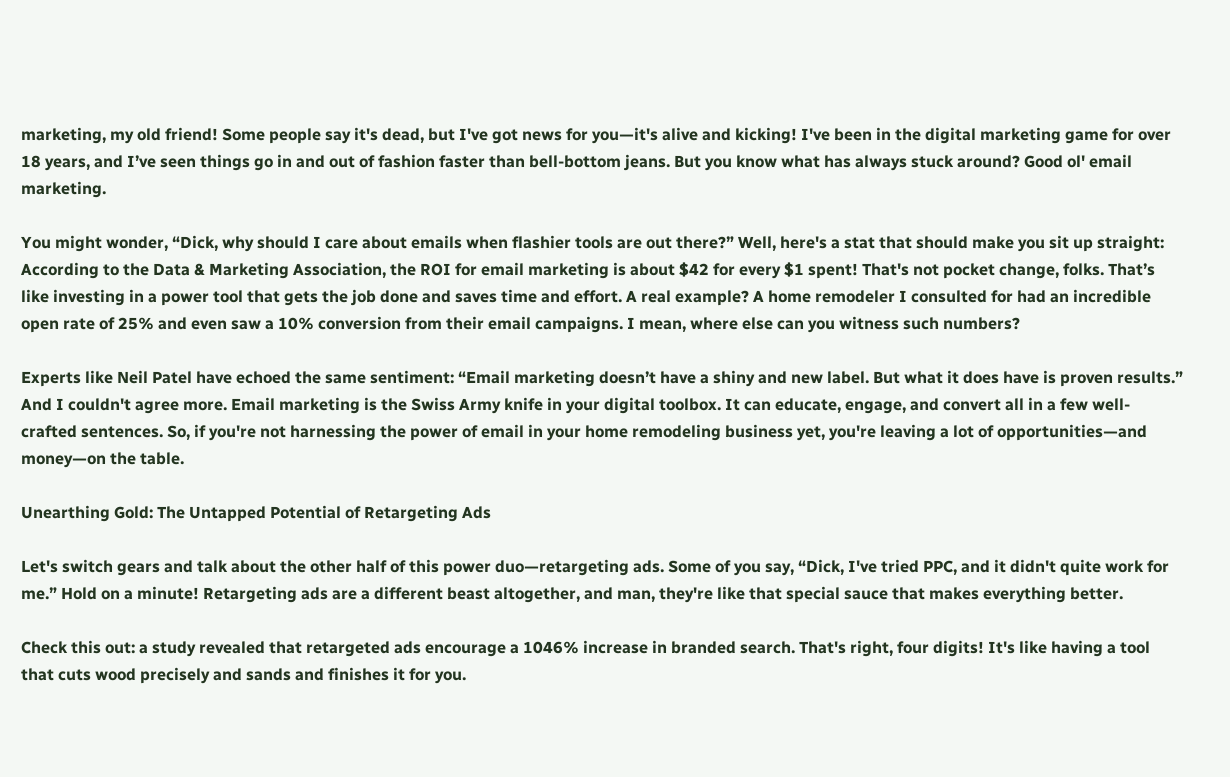marketing, my old friend! Some people say it's dead, but I've got news for you—it's alive and kicking! I've been in the digital marketing game for over 18 years, and I’ve seen things go in and out of fashion faster than bell-bottom jeans. But you know what has always stuck around? Good ol' email marketing.

You might wonder, “Dick, why should I care about emails when flashier tools are out there?” Well, here's a stat that should make you sit up straight: According to the Data & Marketing Association, the ROI for email marketing is about $42 for every $1 spent! That's not pocket change, folks. That’s like investing in a power tool that gets the job done and saves time and effort. A real example? A home remodeler I consulted for had an incredible open rate of 25% and even saw a 10% conversion from their email campaigns. I mean, where else can you witness such numbers?

Experts like Neil Patel have echoed the same sentiment: “Email marketing doesn’t have a shiny and new label. But what it does have is proven results.” And I couldn't agree more. Email marketing is the Swiss Army knife in your digital toolbox. It can educate, engage, and convert all in a few well-crafted sentences. So, if you're not harnessing the power of email in your home remodeling business yet, you're leaving a lot of opportunities—and money—on the table.

Unearthing Gold: The Untapped Potential of Retargeting Ads

Let's switch gears and talk about the other half of this power duo—retargeting ads. Some of you say, “Dick, I've tried PPC, and it didn't quite work for me.” Hold on a minute! Retargeting ads are a different beast altogether, and man, they're like that special sauce that makes everything better.

Check this out: a study revealed that retargeted ads encourage a 1046% increase in branded search. That's right, four digits! It's like having a tool that cuts wood precisely and sands and finishes it for you.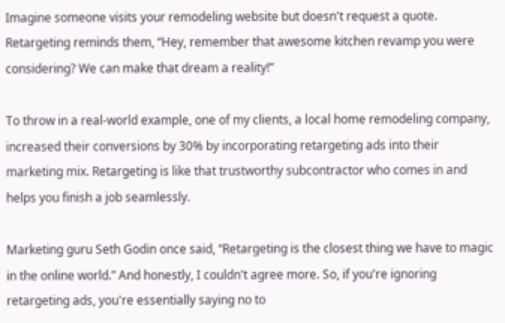Imagine someone visits your remodeling website but doesn't request a quote. Retargeting reminds them, “Hey, remember that awesome kitchen revamp you were considering? We can make that dream a reality!”

To throw in a real-world example, one of my clients, a local home remodeling company, increased their conversions by 30% by incorporating retargeting ads into their marketing mix. Retargeting is like that trustworthy subcontractor who comes in and helps you finish a job seamlessly.

Marketing guru Seth Godin once said, “Retargeting is the closest thing we have to magic in the online world.” And honestly, I couldn't agree more. So, if you're ignoring retargeting ads, you're essentially saying no to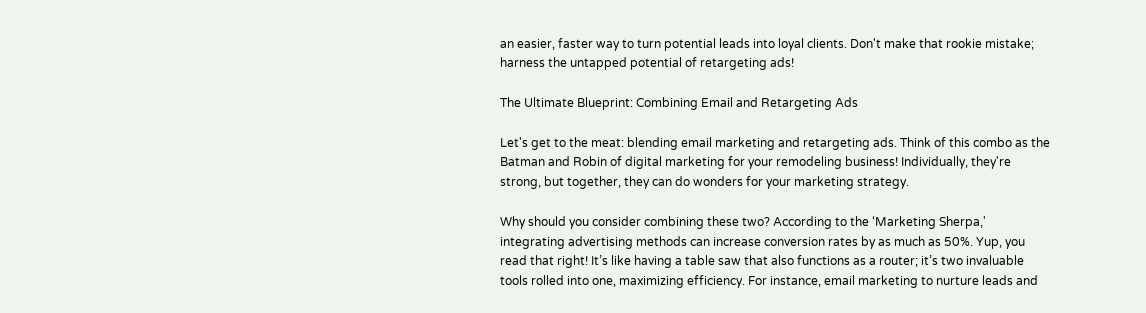an easier, faster way to turn potential leads into loyal clients. Don't make that rookie mistake; harness the untapped potential of retargeting ads!

The Ultimate Blueprint: Combining Email and Retargeting Ads

Let's get to the meat: blending email marketing and retargeting ads. Think of this combo as the Batman and Robin of digital marketing for your remodeling business! Individually, they're strong, but together, they can do wonders for your marketing strategy.

Why should you consider combining these two? According to the ‘Marketing Sherpa,' integrating advertising methods can increase conversion rates by as much as 50%. Yup, you read that right! It’s like having a table saw that also functions as a router; it’s two invaluable tools rolled into one, maximizing efficiency. For instance, email marketing to nurture leads and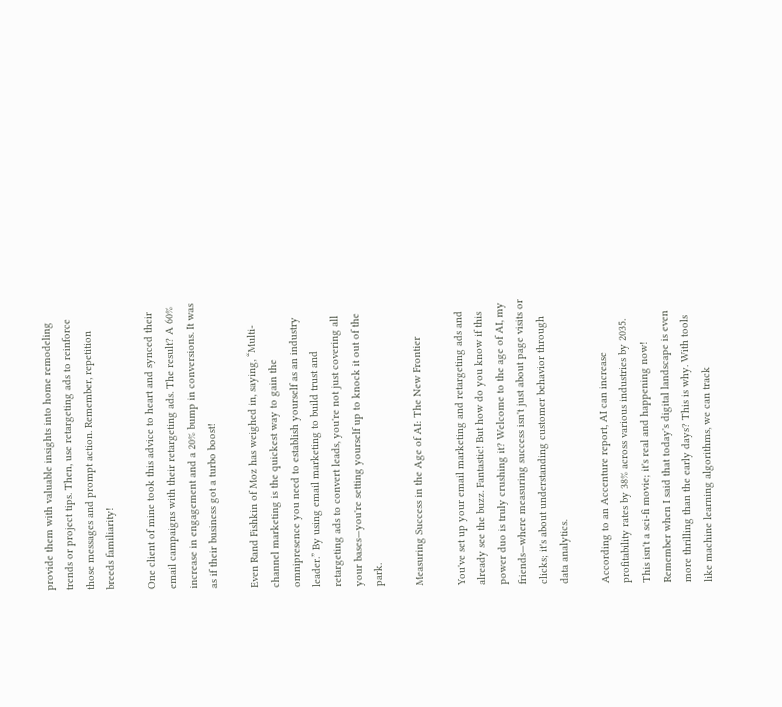provide them with valuable insights into home remodeling trends or project tips. Then, use retargeting ads to reinforce those messages and prompt action. Remember, repetition breeds familiarity!

One client of mine took this advice to heart and synced their email campaigns with their retargeting ads. The result? A 60% increase in engagement and a 20% bump in conversions. It was as if their business got a turbo boost!

Even Rand Fishkin of Moz has weighed in, saying, “Multi-channel marketing is the quickest way to gain the omnipresence you need to establish yourself as an industry leader.” By using email marketing to build trust and retargeting ads to convert leads, you're not just covering all your bases—you're setting yourself up to knock it out of the park.

Measuring Success in the Age of AI: The New Frontier

You've set up your email marketing and retargeting ads and already see the buzz. Fantastic! But how do you know if this power duo is truly crushing it? Welcome to the age of AI, my friends—where measuring success isn't just about page visits or clicks; it's about understanding customer behavior through data analytics.

According to an Accenture report, AI can increase profitability rates by 38% across various industries by 2035. This isn't a sci-fi movie; it's real and happening now! Remember when I said that today's digital landscape is even more thrilling than the early days? This is why. With tools like machine learning algorithms, we can track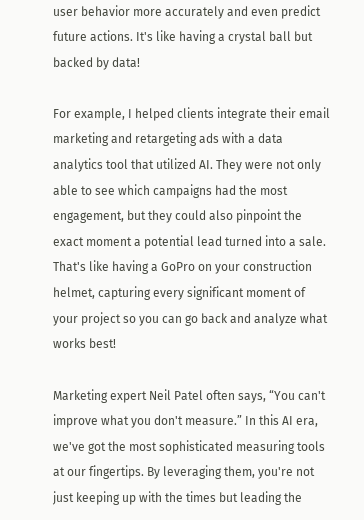user behavior more accurately and even predict future actions. It's like having a crystal ball but backed by data!

For example, I helped clients integrate their email marketing and retargeting ads with a data analytics tool that utilized AI. They were not only able to see which campaigns had the most engagement, but they could also pinpoint the exact moment a potential lead turned into a sale. That's like having a GoPro on your construction helmet, capturing every significant moment of your project so you can go back and analyze what works best!

Marketing expert Neil Patel often says, “You can't improve what you don't measure.” In this AI era, we've got the most sophisticated measuring tools at our fingertips. By leveraging them, you're not just keeping up with the times but leading the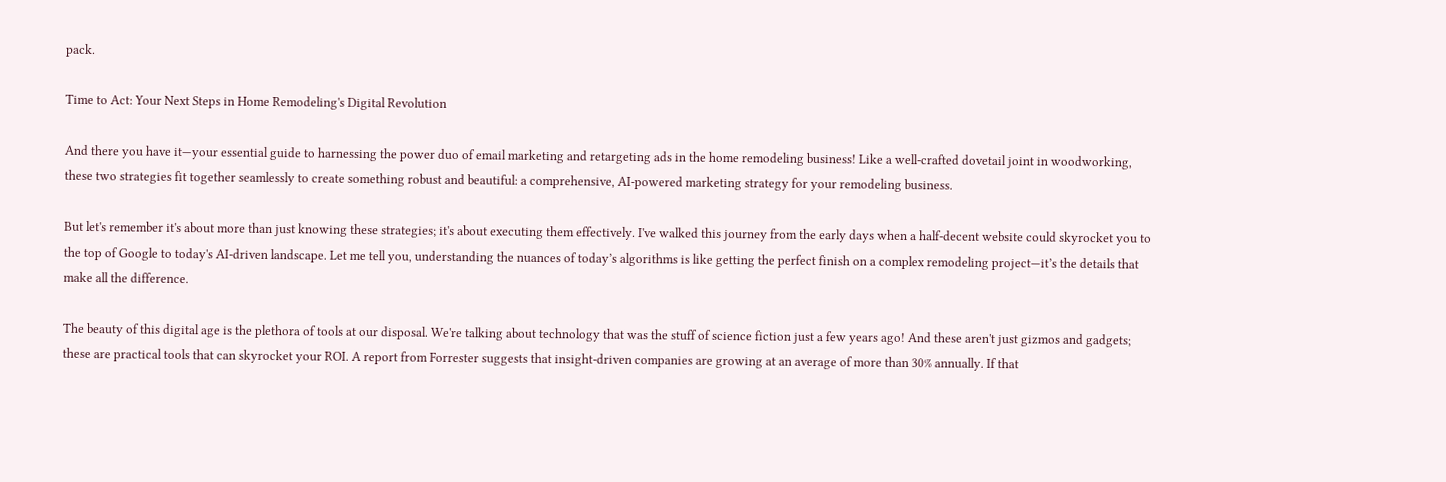pack.

Time to Act: Your Next Steps in Home Remodeling's Digital Revolution

And there you have it—your essential guide to harnessing the power duo of email marketing and retargeting ads in the home remodeling business! Like a well-crafted dovetail joint in woodworking, these two strategies fit together seamlessly to create something robust and beautiful: a comprehensive, AI-powered marketing strategy for your remodeling business.

But let's remember it's about more than just knowing these strategies; it's about executing them effectively. I've walked this journey from the early days when a half-decent website could skyrocket you to the top of Google to today's AI-driven landscape. Let me tell you, understanding the nuances of today’s algorithms is like getting the perfect finish on a complex remodeling project—it’s the details that make all the difference.

The beauty of this digital age is the plethora of tools at our disposal. We're talking about technology that was the stuff of science fiction just a few years ago! And these aren't just gizmos and gadgets; these are practical tools that can skyrocket your ROI. A report from Forrester suggests that insight-driven companies are growing at an average of more than 30% annually. If that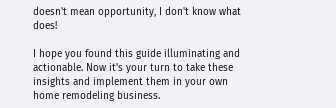doesn't mean opportunity, I don't know what does!

I hope you found this guide illuminating and actionable. Now it's your turn to take these insights and implement them in your own home remodeling business.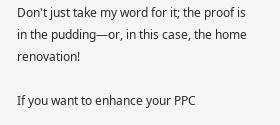Don't just take my word for it; the proof is in the pudding—or, in this case, the home renovation!

If you want to enhance your PPC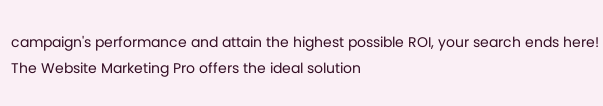campaign's performance and attain the highest possible ROI, your search ends here! The Website Marketing Pro offers the ideal solution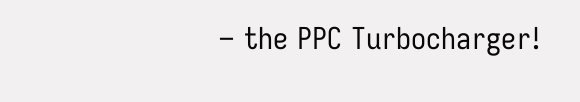– the PPC Turbocharger!